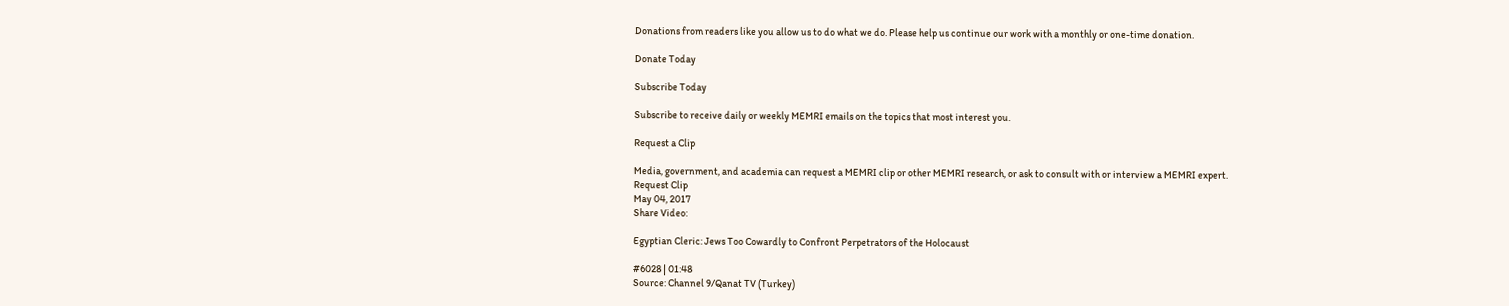Donations from readers like you allow us to do what we do. Please help us continue our work with a monthly or one-time donation.

Donate Today

Subscribe Today

Subscribe to receive daily or weekly MEMRI emails on the topics that most interest you.

Request a Clip

Media, government, and academia can request a MEMRI clip or other MEMRI research, or ask to consult with or interview a MEMRI expert.
Request Clip
May 04, 2017
Share Video:

Egyptian Cleric: Jews Too Cowardly to Confront Perpetrators of the Holocaust

#6028 | 01:48
Source: Channel 9/Qanat TV (Turkey)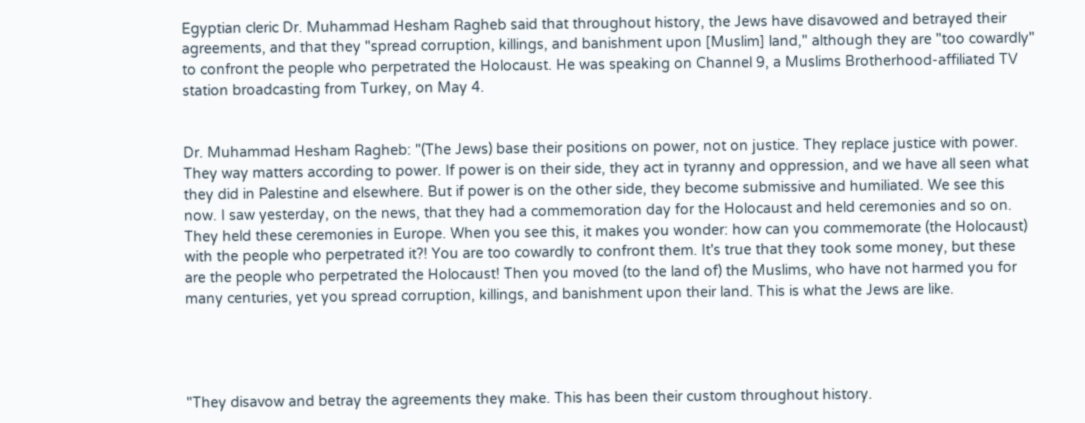Egyptian cleric Dr. Muhammad Hesham Ragheb said that throughout history, the Jews have disavowed and betrayed their agreements, and that they "spread corruption, killings, and banishment upon [Muslim] land," although they are "too cowardly" to confront the people who perpetrated the Holocaust. He was speaking on Channel 9, a Muslims Brotherhood-affiliated TV station broadcasting from Turkey, on May 4.


Dr. Muhammad Hesham Ragheb: "(The Jews) base their positions on power, not on justice. They replace justice with power. They way matters according to power. If power is on their side, they act in tyranny and oppression, and we have all seen what they did in Palestine and elsewhere. But if power is on the other side, they become submissive and humiliated. We see this now. I saw yesterday, on the news, that they had a commemoration day for the Holocaust and held ceremonies and so on. They held these ceremonies in Europe. When you see this, it makes you wonder: how can you commemorate (the Holocaust) with the people who perpetrated it?! You are too cowardly to confront them. It's true that they took some money, but these are the people who perpetrated the Holocaust! Then you moved (to the land of) the Muslims, who have not harmed you for many centuries, yet you spread corruption, killings, and banishment upon their land. This is what the Jews are like.




"They disavow and betray the agreements they make. This has been their custom throughout history.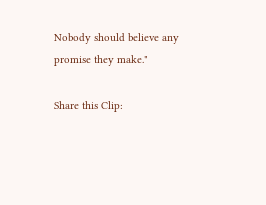Nobody should believe any promise they make."

Share this Clip: